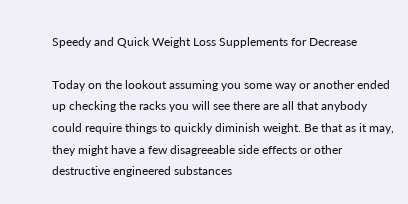Speedy and Quick Weight Loss Supplements for Decrease

Today on the lookout assuming you some way or another ended up checking the racks you will see there are all that anybody could require things to quickly diminish weight. Be that as it may, they might have a few disagreeable side effects or other destructive engineered substances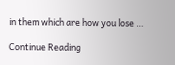in them which are how you lose …

Continue Reading